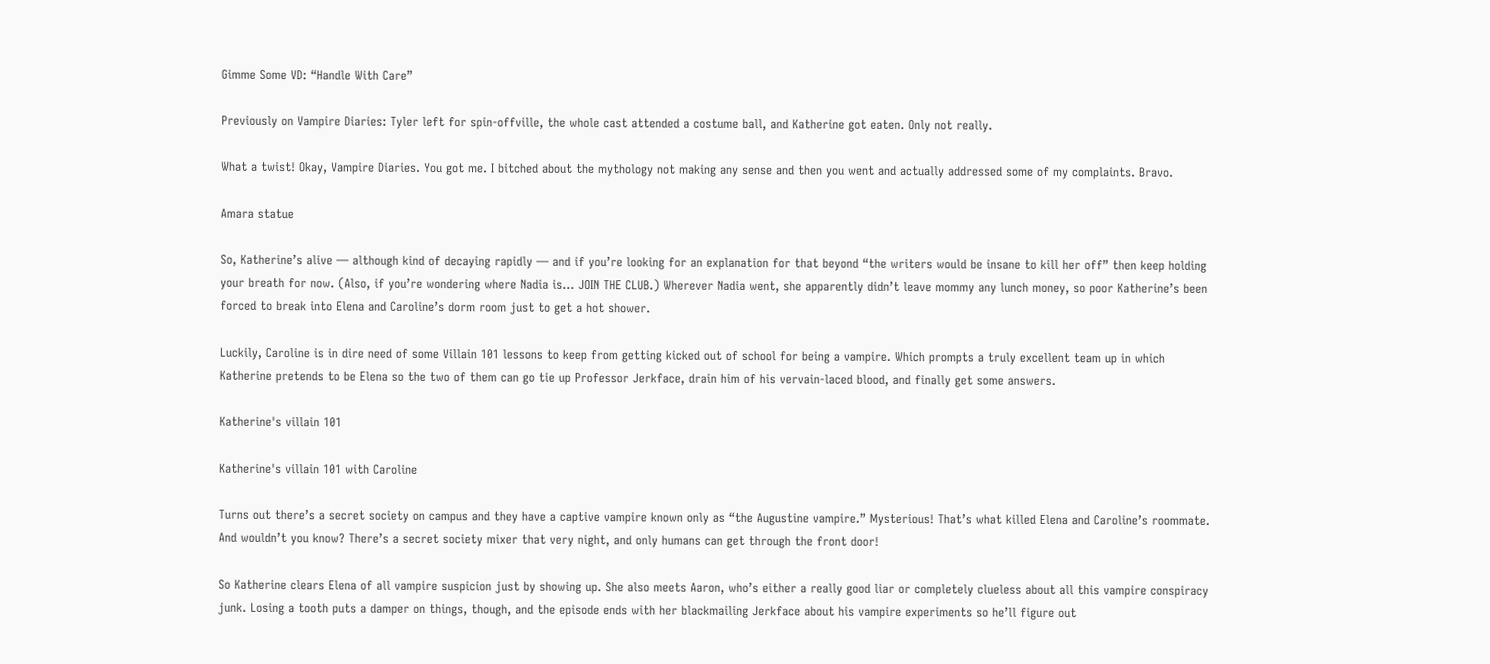Gimme Some VD: “Handle With Care”

Previously on Vampire Diaries: Tyler left for spin-offville, the whole cast attended a costume ball, and Katherine got eaten. Only not really.

What a twist! Okay, Vampire Diaries. You got me. I bitched about the mythology not making any sense and then you went and actually addressed some of my complaints. Bravo.

Amara statue

So, Katherine’s alive — although kind of decaying rapidly — and if you’re looking for an explanation for that beyond “the writers would be insane to kill her off” then keep holding your breath for now. (Also, if you’re wondering where Nadia is… JOIN THE CLUB.) Wherever Nadia went, she apparently didn’t leave mommy any lunch money, so poor Katherine’s been forced to break into Elena and Caroline’s dorm room just to get a hot shower.

Luckily, Caroline is in dire need of some Villain 101 lessons to keep from getting kicked out of school for being a vampire. Which prompts a truly excellent team up in which Katherine pretends to be Elena so the two of them can go tie up Professor Jerkface, drain him of his vervain-laced blood, and finally get some answers.

Katherine's villain 101

Katherine's villain 101 with Caroline

Turns out there’s a secret society on campus and they have a captive vampire known only as “the Augustine vampire.” Mysterious! That’s what killed Elena and Caroline’s roommate. And wouldn’t you know? There’s a secret society mixer that very night, and only humans can get through the front door!

So Katherine clears Elena of all vampire suspicion just by showing up. She also meets Aaron, who’s either a really good liar or completely clueless about all this vampire conspiracy junk. Losing a tooth puts a damper on things, though, and the episode ends with her blackmailing Jerkface about his vampire experiments so he’ll figure out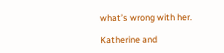what’s wrong with her.

Katherine and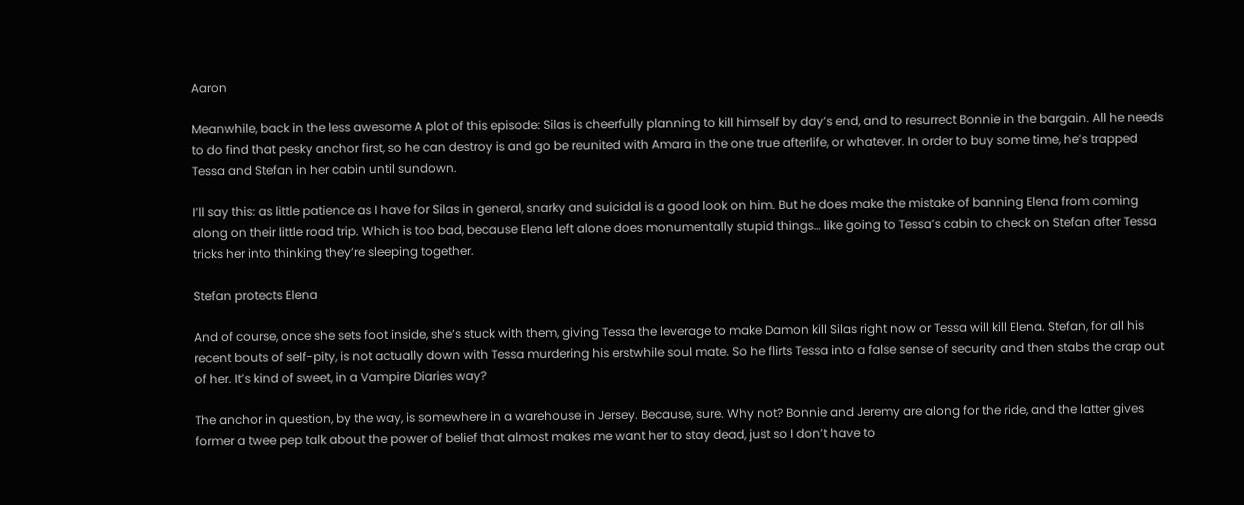Aaron

Meanwhile, back in the less awesome A plot of this episode: Silas is cheerfully planning to kill himself by day’s end, and to resurrect Bonnie in the bargain. All he needs to do find that pesky anchor first, so he can destroy is and go be reunited with Amara in the one true afterlife, or whatever. In order to buy some time, he’s trapped Tessa and Stefan in her cabin until sundown.

I’ll say this: as little patience as I have for Silas in general, snarky and suicidal is a good look on him. But he does make the mistake of banning Elena from coming along on their little road trip. Which is too bad, because Elena left alone does monumentally stupid things… like going to Tessa’s cabin to check on Stefan after Tessa tricks her into thinking they’re sleeping together.

Stefan protects Elena

And of course, once she sets foot inside, she’s stuck with them, giving Tessa the leverage to make Damon kill Silas right now or Tessa will kill Elena. Stefan, for all his recent bouts of self-pity, is not actually down with Tessa murdering his erstwhile soul mate. So he flirts Tessa into a false sense of security and then stabs the crap out of her. It’s kind of sweet, in a Vampire Diaries way?

The anchor in question, by the way, is somewhere in a warehouse in Jersey. Because, sure. Why not? Bonnie and Jeremy are along for the ride, and the latter gives former a twee pep talk about the power of belief that almost makes me want her to stay dead, just so I don’t have to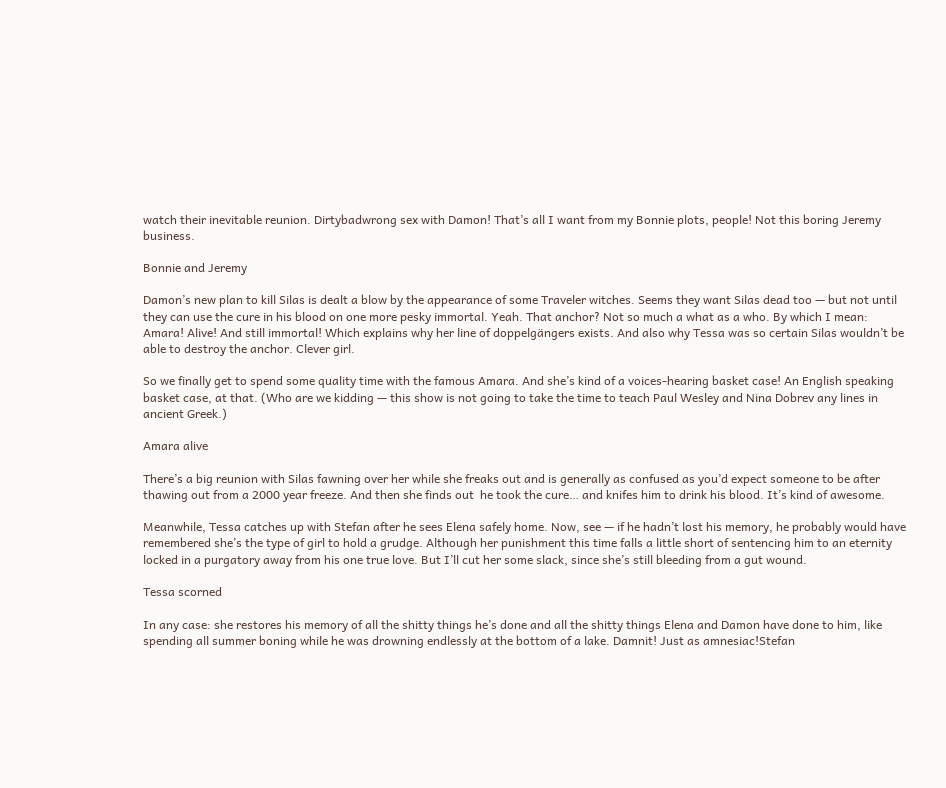watch their inevitable reunion. Dirtybadwrong sex with Damon! That’s all I want from my Bonnie plots, people! Not this boring Jeremy business.

Bonnie and Jeremy

Damon’s new plan to kill Silas is dealt a blow by the appearance of some Traveler witches. Seems they want Silas dead too — but not until they can use the cure in his blood on one more pesky immortal. Yeah. That anchor? Not so much a what as a who. By which I mean: Amara! Alive! And still immortal! Which explains why her line of doppelgängers exists. And also why Tessa was so certain Silas wouldn’t be able to destroy the anchor. Clever girl.

So we finally get to spend some quality time with the famous Amara. And she’s kind of a voices-hearing basket case! An English speaking basket case, at that. (Who are we kidding — this show is not going to take the time to teach Paul Wesley and Nina Dobrev any lines in ancient Greek.)

Amara alive

There’s a big reunion with Silas fawning over her while she freaks out and is generally as confused as you’d expect someone to be after thawing out from a 2000 year freeze. And then she finds out  he took the cure… and knifes him to drink his blood. It’s kind of awesome.

Meanwhile, Tessa catches up with Stefan after he sees Elena safely home. Now, see — if he hadn’t lost his memory, he probably would have remembered she’s the type of girl to hold a grudge. Although her punishment this time falls a little short of sentencing him to an eternity locked in a purgatory away from his one true love. But I’ll cut her some slack, since she’s still bleeding from a gut wound.

Tessa scorned

In any case: she restores his memory of all the shitty things he’s done and all the shitty things Elena and Damon have done to him, like spending all summer boning while he was drowning endlessly at the bottom of a lake. Damnit! Just as amnesiac!Stefan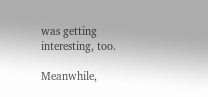was getting interesting, too.

Meanwhile,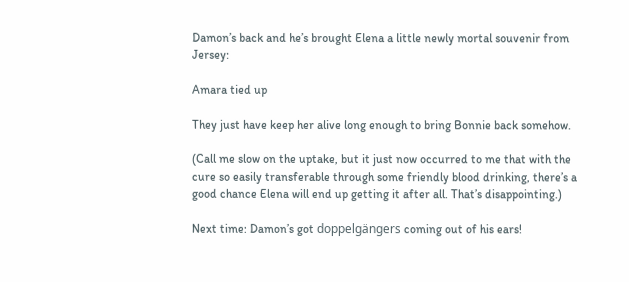Damon’s back and he’s brought Elena a little newly mortal souvenir from Jersey:

Amara tied up

They just have keep her alive long enough to bring Bonnie back somehow.

(Call me slow on the uptake, but it just now occurred to me that with the cure so easily transferable through some friendly blood drinking, there’s a good chance Elena will end up getting it after all. That’s disappointing.)

Next time: Damon’s got doppelgängers coming out of his ears!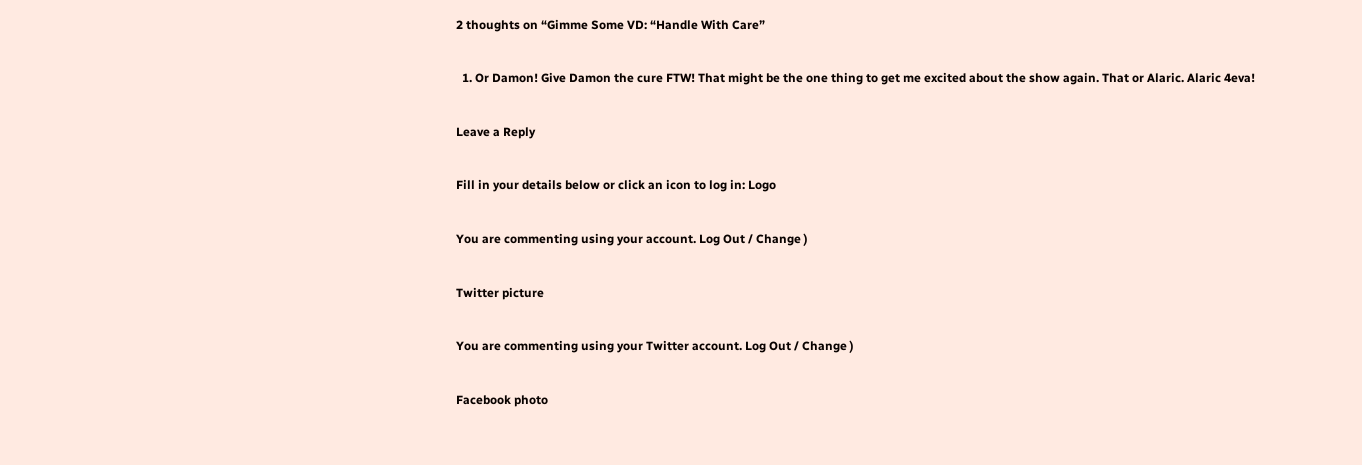2 thoughts on “Gimme Some VD: “Handle With Care”

  1. Or Damon! Give Damon the cure FTW! That might be the one thing to get me excited about the show again. That or Alaric. Alaric 4eva!

Leave a Reply

Fill in your details below or click an icon to log in: Logo

You are commenting using your account. Log Out / Change )

Twitter picture

You are commenting using your Twitter account. Log Out / Change )

Facebook photo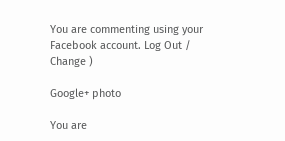You are commenting using your Facebook account. Log Out / Change )

Google+ photo

You are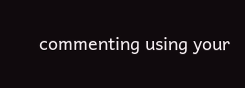commenting using your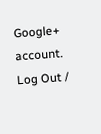Google+ account. Log Out /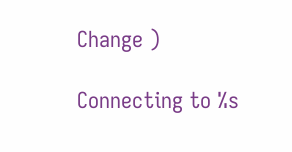Change )

Connecting to %s